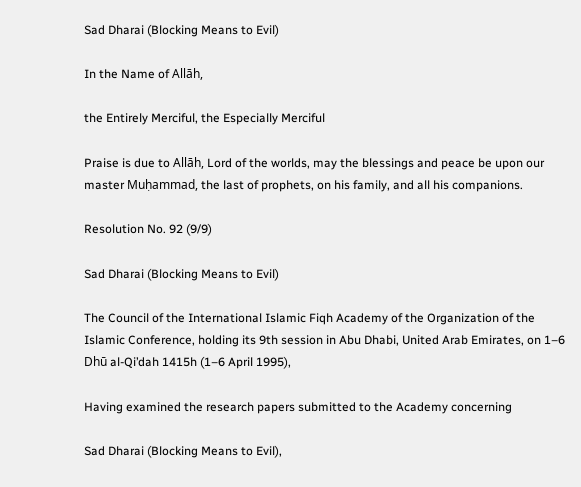Sad Dharai (Blocking Means to Evil)

In the Name of Allāh,

the Entirely Merciful, the Especially Merciful

Praise is due to Allāh, Lord of the worlds, may the blessings and peace be upon our master Muḥammad, the last of prophets, on his family, and all his companions.

Resolution No. 92 (9/9)

Sad Dharai (Blocking Means to Evil)

The Council of the International Islamic Fiqh Academy of the Organization of the Islamic Conference, holding its 9th session in Abu Dhabi, United Arab Emirates, on 1–6 Dhū al-Qi’dah 1415h (1–6 April 1995),

Having examined the research papers submitted to the Academy concerning

Sad Dharai (Blocking Means to Evil),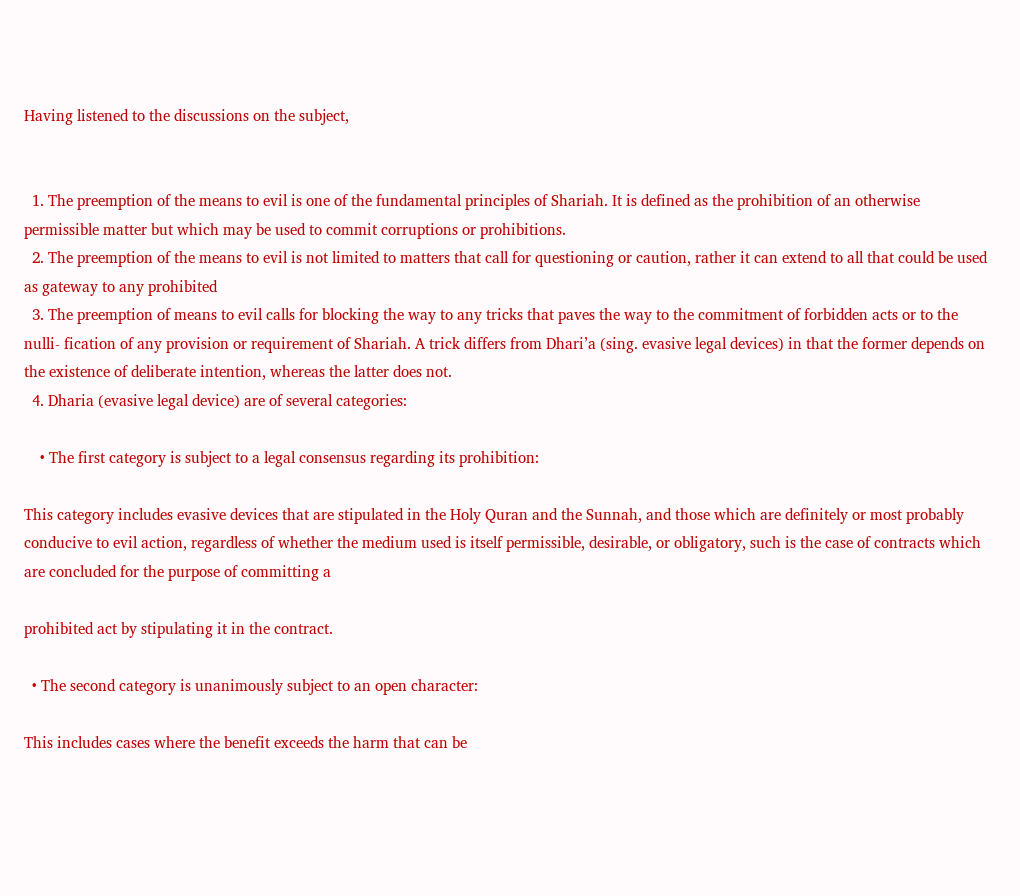Having listened to the discussions on the subject,


  1. The preemption of the means to evil is one of the fundamental principles of Shariah. It is defined as the prohibition of an otherwise permissible matter but which may be used to commit corruptions or prohibitions.
  2. The preemption of the means to evil is not limited to matters that call for questioning or caution, rather it can extend to all that could be used as gateway to any prohibited
  3. The preemption of means to evil calls for blocking the way to any tricks that paves the way to the commitment of forbidden acts or to the nulli- fication of any provision or requirement of Shariah. A trick differs from Dhari’a (sing. evasive legal devices) in that the former depends on the existence of deliberate intention, whereas the latter does not.
  4. Dharia (evasive legal device) are of several categories:

    • The first category is subject to a legal consensus regarding its prohibition:

This category includes evasive devices that are stipulated in the Holy Quran and the Sunnah, and those which are definitely or most probably conducive to evil action, regardless of whether the medium used is itself permissible, desirable, or obligatory, such is the case of contracts which are concluded for the purpose of committing a

prohibited act by stipulating it in the contract.

  • The second category is unanimously subject to an open character:

This includes cases where the benefit exceeds the harm that can be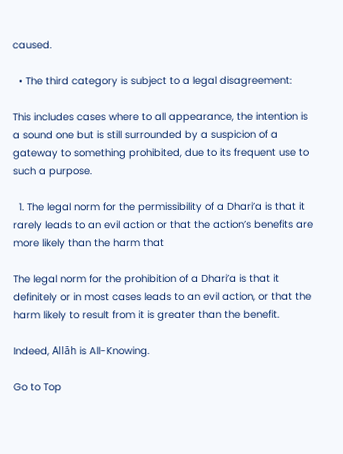caused.

  • The third category is subject to a legal disagreement:

This includes cases where to all appearance, the intention is a sound one but is still surrounded by a suspicion of a gateway to something prohibited, due to its frequent use to such a purpose.

  1. The legal norm for the permissibility of a Dhari’a is that it rarely leads to an evil action or that the action’s benefits are more likely than the harm that

The legal norm for the prohibition of a Dhari’a is that it definitely or in most cases leads to an evil action, or that the harm likely to result from it is greater than the benefit.

Indeed, Allāh is All-Knowing.

Go to Top